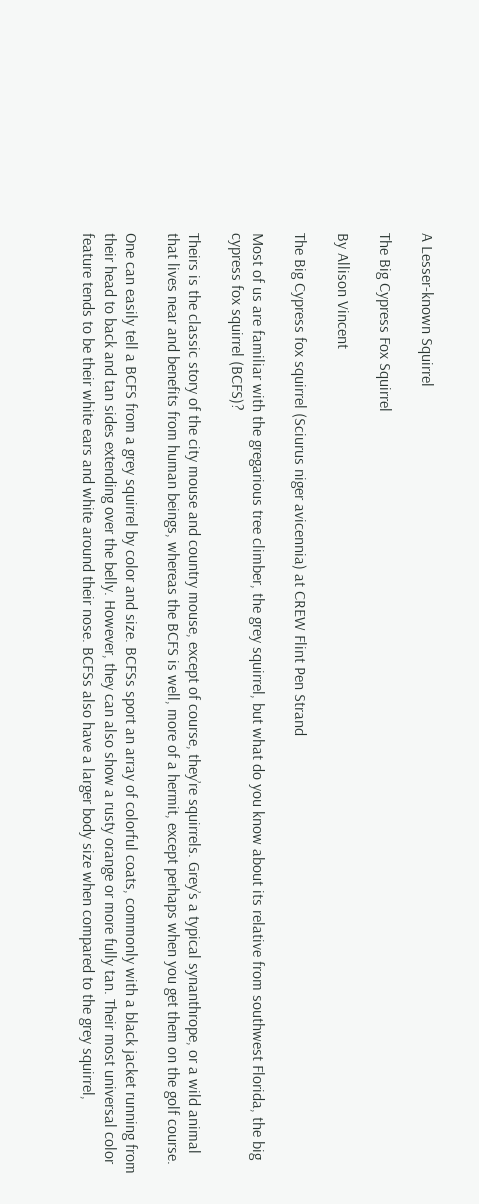A Lesser-known Squirrel

The Big Cypress Fox Squirrel

By Allison Vincent

The Big Cypress fox squirrel (Sciurus niger avicennia) at CREW Flint Pen Strand

Most of us are familiar with the gregarious tree climber, the grey squirrel, but what do you know about its relative from southwest Florida, the big cypress fox squirrel (BCFS)?

Theirs is the classic story of the city mouse and country mouse, except of course, they’re squirrels. Grey’s a typical synanthrope, or a wild animal that lives near and benefits from human beings, whereas the BCFS is well, more of a hermit, except perhaps when you get them on the golf course.

One can easily tell a BCFS from a grey squirrel by color and size. BCFSs sport an array of colorful coats, commonly with a black jacket running from their head to back and tan sides extending over the belly. However, they can also show a rusty orange or more fully tan. Their most universal color feature tends to be their white ears and white around their nose. BCFSs also have a larger body size when compared to the grey squirrel,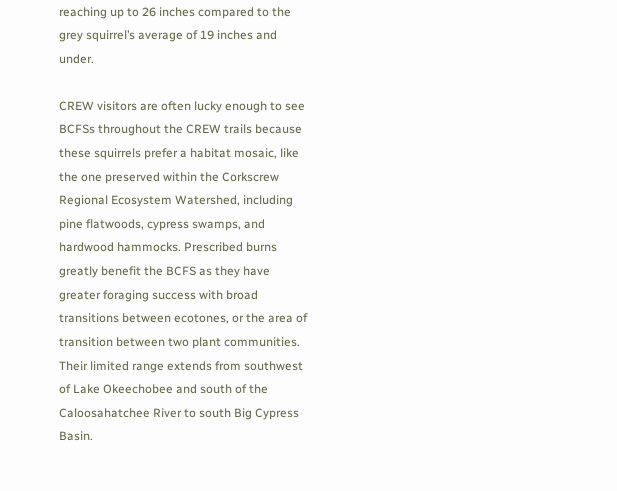reaching up to 26 inches compared to the grey squirrel’s average of 19 inches and under.

CREW visitors are often lucky enough to see BCFSs throughout the CREW trails because these squirrels prefer a habitat mosaic, like the one preserved within the Corkscrew Regional Ecosystem Watershed, including pine flatwoods, cypress swamps, and hardwood hammocks. Prescribed burns greatly benefit the BCFS as they have greater foraging success with broad transitions between ecotones, or the area of transition between two plant communities. Their limited range extends from southwest of Lake Okeechobee and south of the Caloosahatchee River to south Big Cypress Basin.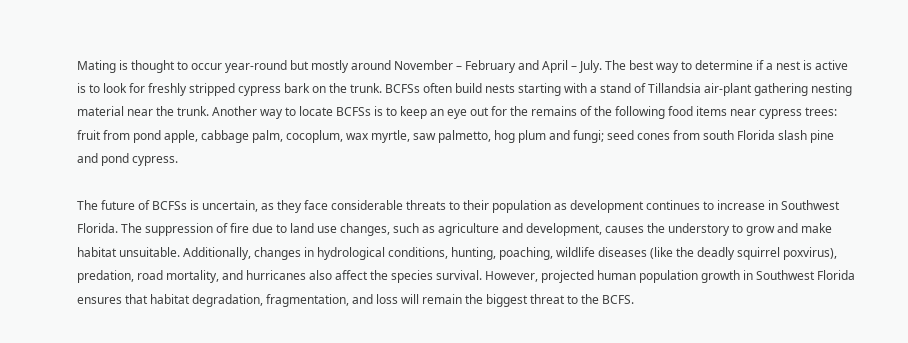Mating is thought to occur year-round but mostly around November – February and April – July. The best way to determine if a nest is active is to look for freshly stripped cypress bark on the trunk. BCFSs often build nests starting with a stand of Tillandsia air-plant gathering nesting material near the trunk. Another way to locate BCFSs is to keep an eye out for the remains of the following food items near cypress trees: fruit from pond apple, cabbage palm, cocoplum, wax myrtle, saw palmetto, hog plum and fungi; seed cones from south Florida slash pine and pond cypress.

The future of BCFSs is uncertain, as they face considerable threats to their population as development continues to increase in Southwest Florida. The suppression of fire due to land use changes, such as agriculture and development, causes the understory to grow and make habitat unsuitable. Additionally, changes in hydrological conditions, hunting, poaching, wildlife diseases (like the deadly squirrel poxvirus), predation, road mortality, and hurricanes also affect the species survival. However, projected human population growth in Southwest Florida ensures that habitat degradation, fragmentation, and loss will remain the biggest threat to the BCFS.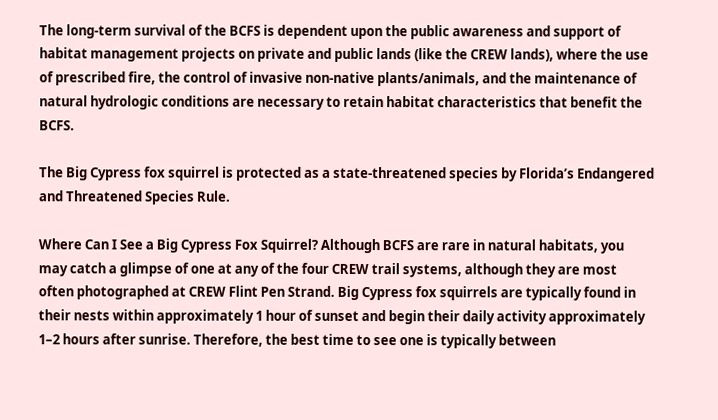The long-term survival of the BCFS is dependent upon the public awareness and support of habitat management projects on private and public lands (like the CREW lands), where the use of prescribed fire, the control of invasive non-native plants/animals, and the maintenance of natural hydrologic conditions are necessary to retain habitat characteristics that benefit the BCFS.

The Big Cypress fox squirrel is protected as a state-threatened species by Florida’s Endangered and Threatened Species Rule.

Where Can I See a Big Cypress Fox Squirrel? Although BCFS are rare in natural habitats, you may catch a glimpse of one at any of the four CREW trail systems, although they are most often photographed at CREW Flint Pen Strand. Big Cypress fox squirrels are typically found in their nests within approximately 1 hour of sunset and begin their daily activity approximately 1–2 hours after sunrise. Therefore, the best time to see one is typically between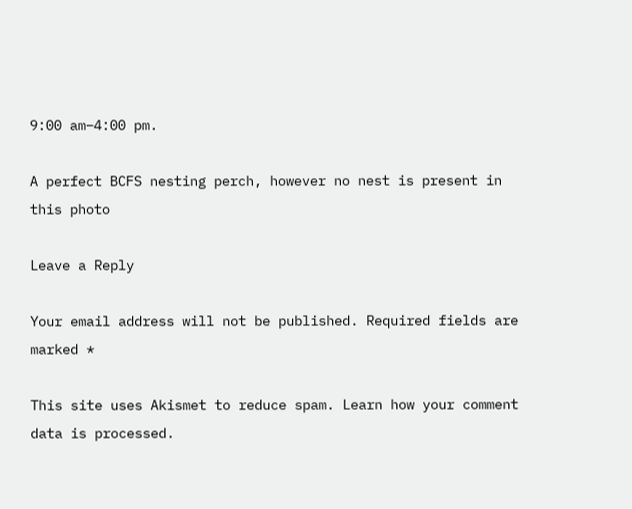9:00 am–4:00 pm.

A perfect BCFS nesting perch, however no nest is present in this photo

Leave a Reply

Your email address will not be published. Required fields are marked *

This site uses Akismet to reduce spam. Learn how your comment data is processed.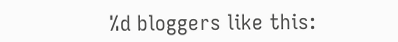%d bloggers like this: